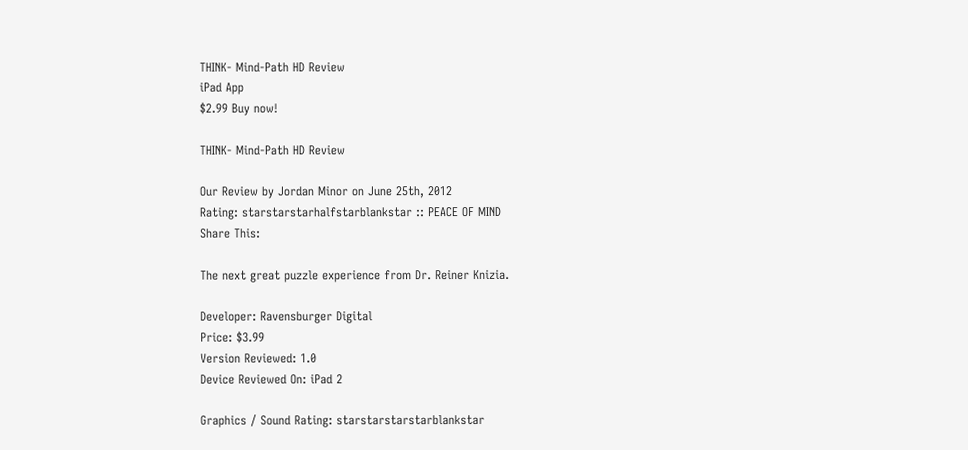THINK- Mind-Path HD Review
iPad App
$2.99 Buy now!

THINK- Mind-Path HD Review

Our Review by Jordan Minor on June 25th, 2012
Rating: starstarstarhalfstarblankstar :: PEACE OF MIND
Share This:

The next great puzzle experience from Dr. Reiner Knizia.

Developer: Ravensburger Digital
Price: $3.99
Version Reviewed: 1.0
Device Reviewed On: iPad 2

Graphics / Sound Rating: starstarstarstarblankstar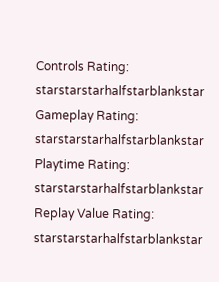Controls Rating: starstarstarhalfstarblankstar
Gameplay Rating: starstarstarhalfstarblankstar
Playtime Rating: starstarstarhalfstarblankstar
Replay Value Rating: starstarstarhalfstarblankstar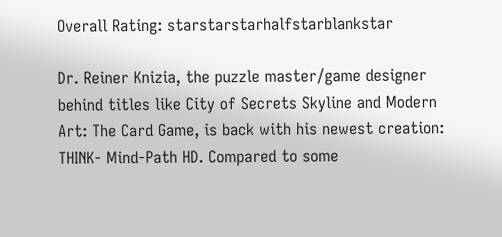Overall Rating: starstarstarhalfstarblankstar

Dr. Reiner Knizia, the puzzle master/game designer behind titles like City of Secrets Skyline and Modern Art: The Card Game, is back with his newest creation: THINK- Mind-Path HD. Compared to some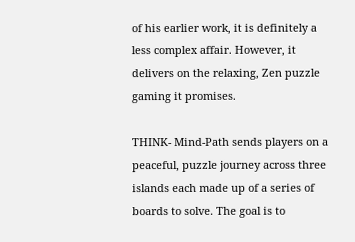of his earlier work, it is definitely a less complex affair. However, it delivers on the relaxing, Zen puzzle gaming it promises.

THINK- Mind-Path sends players on a peaceful, puzzle journey across three islands each made up of a series of boards to solve. The goal is to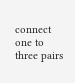connect one to three pairs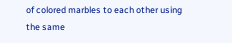of colored marbles to each other using the same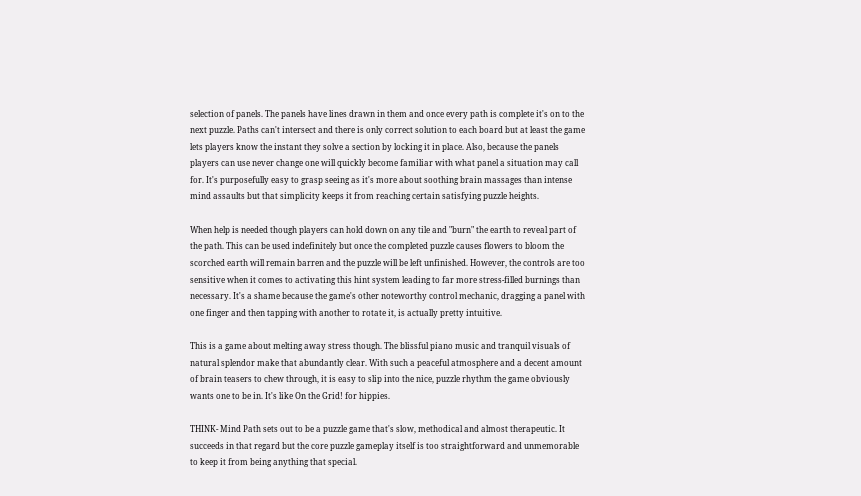selection of panels. The panels have lines drawn in them and once every path is complete it's on to the next puzzle. Paths can't intersect and there is only correct solution to each board but at least the game lets players know the instant they solve a section by locking it in place. Also, because the panels players can use never change one will quickly become familiar with what panel a situation may call for. It's purposefully easy to grasp seeing as it's more about soothing brain massages than intense mind assaults but that simplicity keeps it from reaching certain satisfying puzzle heights.

When help is needed though players can hold down on any tile and "burn" the earth to reveal part of the path. This can be used indefinitely but once the completed puzzle causes flowers to bloom the scorched earth will remain barren and the puzzle will be left unfinished. However, the controls are too sensitive when it comes to activating this hint system leading to far more stress-filled burnings than necessary. It's a shame because the game's other noteworthy control mechanic, dragging a panel with one finger and then tapping with another to rotate it, is actually pretty intuitive.

This is a game about melting away stress though. The blissful piano music and tranquil visuals of natural splendor make that abundantly clear. With such a peaceful atmosphere and a decent amount of brain teasers to chew through, it is easy to slip into the nice, puzzle rhythm the game obviously wants one to be in. It's like On the Grid! for hippies.

THINK- Mind Path sets out to be a puzzle game that's slow, methodical and almost therapeutic. It succeeds in that regard but the core puzzle gameplay itself is too straightforward and unmemorable to keep it from being anything that special.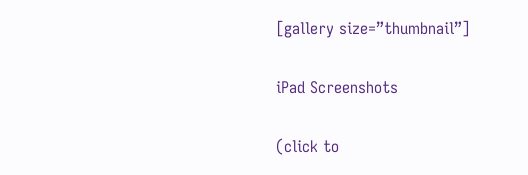[gallery size=”thumbnail”]

iPad Screenshots

(click to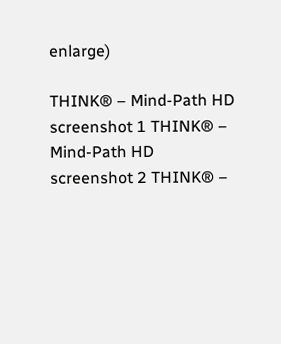enlarge)

THINK® – Mind-Path HD screenshot 1 THINK® – Mind-Path HD screenshot 2 THINK® –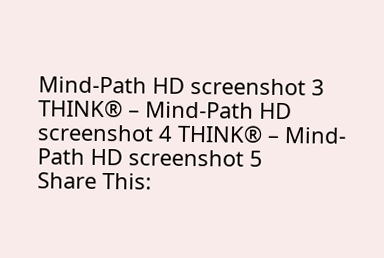Mind-Path HD screenshot 3 THINK® – Mind-Path HD screenshot 4 THINK® – Mind-Path HD screenshot 5
Share This: